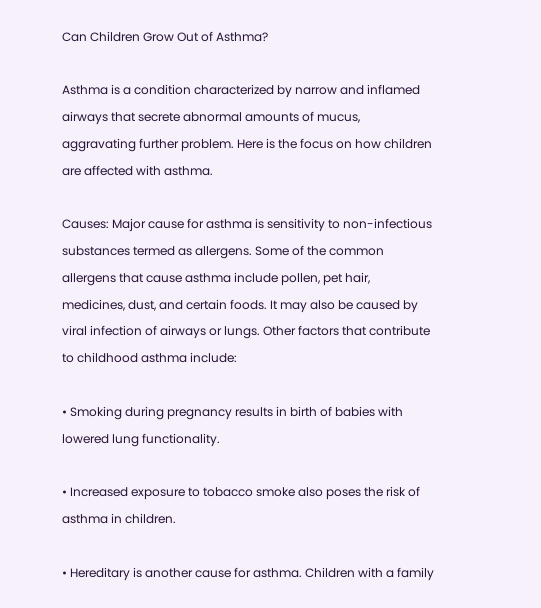Can Children Grow Out of Asthma?

Asthma is a condition characterized by narrow and inflamed airways that secrete abnormal amounts of mucus, aggravating further problem. Here is the focus on how children are affected with asthma.

Causes: Major cause for asthma is sensitivity to non-infectious substances termed as allergens. Some of the common allergens that cause asthma include pollen, pet hair, medicines, dust, and certain foods. It may also be caused by viral infection of airways or lungs. Other factors that contribute to childhood asthma include:

• Smoking during pregnancy results in birth of babies with lowered lung functionality.

• Increased exposure to tobacco smoke also poses the risk of asthma in children.

• Hereditary is another cause for asthma. Children with a family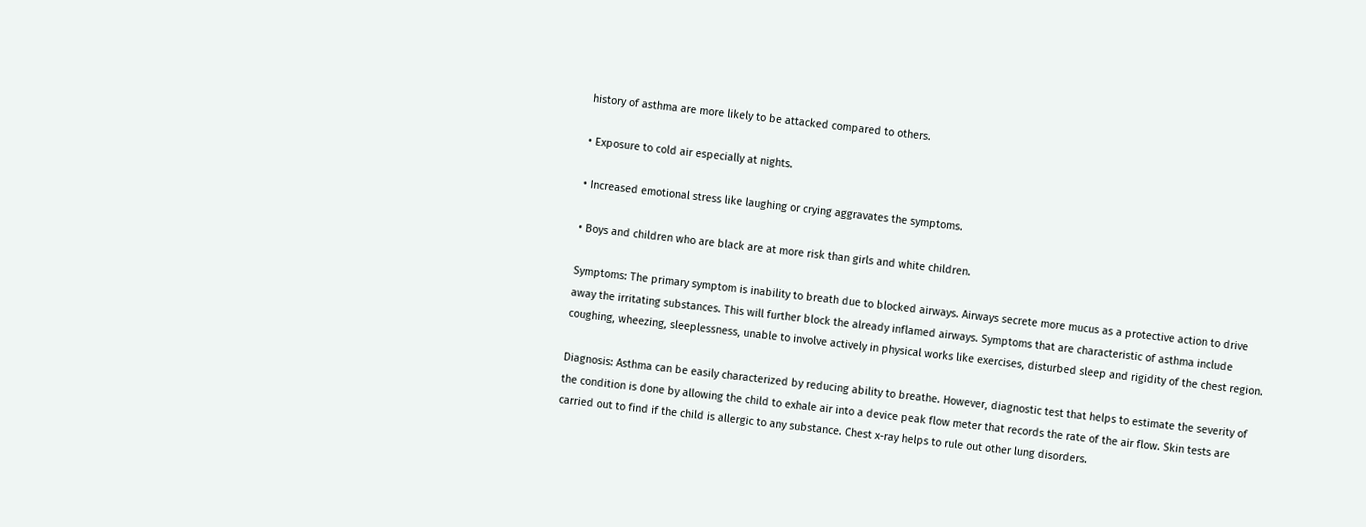history of asthma are more likely to be attacked compared to others.

• Exposure to cold air especially at nights.

• Increased emotional stress like laughing or crying aggravates the symptoms.

• Boys and children who are black are at more risk than girls and white children.

Symptoms: The primary symptom is inability to breath due to blocked airways. Airways secrete more mucus as a protective action to drive away the irritating substances. This will further block the already inflamed airways. Symptoms that are characteristic of asthma include coughing, wheezing, sleeplessness, unable to involve actively in physical works like exercises, disturbed sleep and rigidity of the chest region.

Diagnosis: Asthma can be easily characterized by reducing ability to breathe. However, diagnostic test that helps to estimate the severity of the condition is done by allowing the child to exhale air into a device peak flow meter that records the rate of the air flow. Skin tests are carried out to find if the child is allergic to any substance. Chest x-ray helps to rule out other lung disorders.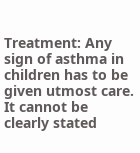Treatment: Any sign of asthma in children has to be given utmost care. It cannot be clearly stated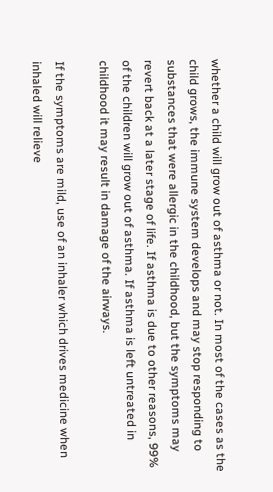whether a child will grow out of asthma or not. In most of the cases as the child grows, the immune system develops and may stop responding to substances that were allergic in the childhood, but the symptoms may revert back at a later stage of life. If asthma is due to other reasons, 99% of the children will grow out of asthma. If asthma is left untreated in childhood it may result in damage of the airways.

If the symptoms are mild, use of an inhaler which drives medicine when inhaled will relieve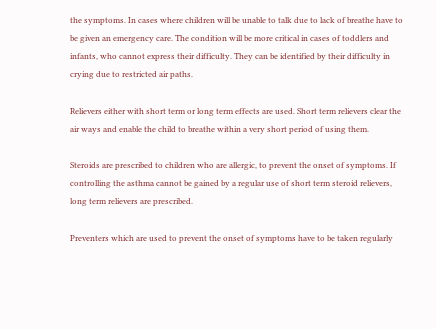the symptoms. In cases where children will be unable to talk due to lack of breathe have to be given an emergency care. The condition will be more critical in cases of toddlers and infants, who cannot express their difficulty. They can be identified by their difficulty in crying due to restricted air paths.

Relievers either with short term or long term effects are used. Short term relievers clear the air ways and enable the child to breathe within a very short period of using them.

Steroids are prescribed to children who are allergic, to prevent the onset of symptoms. If controlling the asthma cannot be gained by a regular use of short term steroid relievers, long term relievers are prescribed.

Preventers which are used to prevent the onset of symptoms have to be taken regularly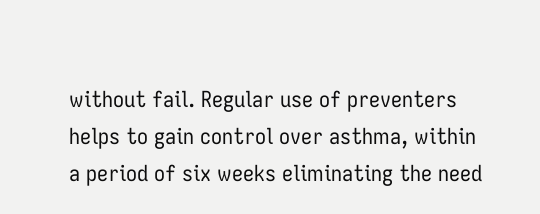without fail. Regular use of preventers helps to gain control over asthma, within a period of six weeks eliminating the need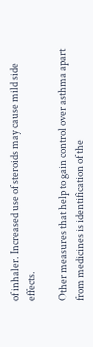of inhaler. Increased use of steroids may cause mild side effects.

Other measures that help to gain control over asthma apart from medicines is identification of the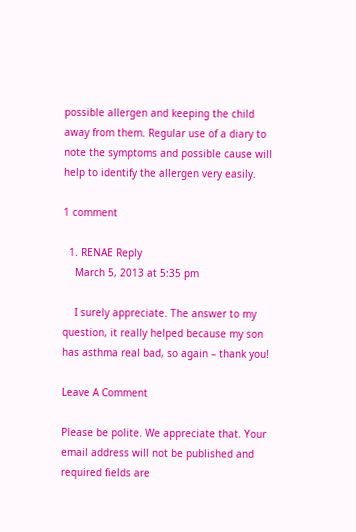possible allergen and keeping the child away from them. Regular use of a diary to note the symptoms and possible cause will help to identify the allergen very easily.

1 comment

  1. RENAE Reply
    March 5, 2013 at 5:35 pm

    I surely appreciate. The answer to my question, it really helped because my son has asthma real bad, so again – thank you!

Leave A Comment

Please be polite. We appreciate that. Your email address will not be published and required fields are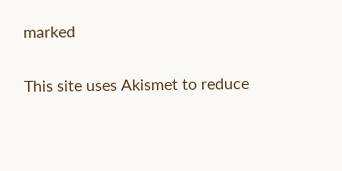marked

This site uses Akismet to reduce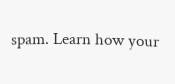spam. Learn how your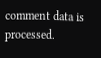comment data is processed.